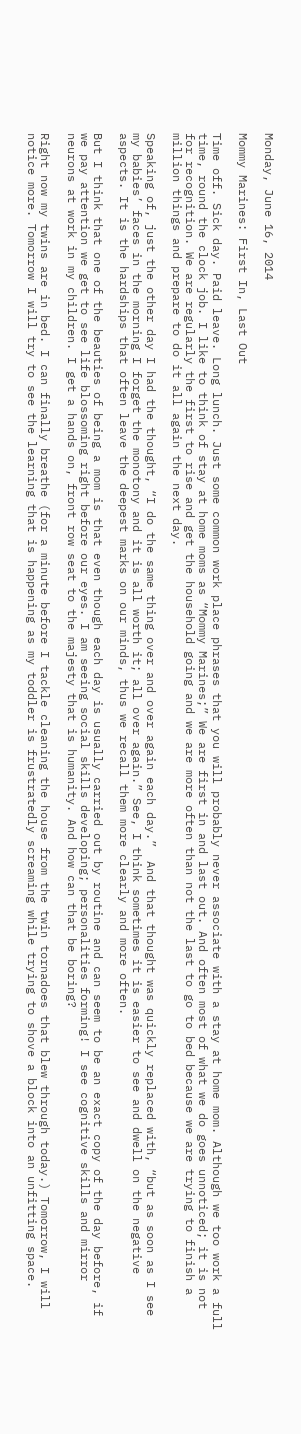Monday, June 16, 2014

Mommy Marines: First In, Last Out

Time off. Sick day. Paid leave. Long lunch. Just some common work place phrases that you will probably never associate with a stay at home mom. Although we too work a full time, round the clock job. I like to think of stay at home moms as “Mommy Marines;” We are first in and last out. And often most of what we do goes unnoticed; it is not for recognition. We are regularly the first to rise and get the household going and we are more often than not the last to go to bed because we are trying to finish a million things and prepare to do it all again the next day.

Speaking of, just the other day I had the thought, “I do the same thing over and over again each day.”  And that thought was quickly replaced with, “but as soon as I see my babies’ faces in the morning I forget the monotony and it is all worth it; all over again.” See, I think sometimes it is easier to see and dwell on the negative aspects. It is the hardships that often leave the deepest marks on our minds, thus we recall them more clearly and more often.

But I think that one of the beauties of being a mom is that even though each day is usually carried out by routine and can seem to be an exact copy of the day before, if we pay attention we get to see life blossoming right before our eyes. I am seeing social skills developing; personalities forming! I see cognitive skills and mirror neurons at work in my children. I get a hands on, front row seat to the majesty that is humanity. And how can that be boring?

Right now my twins are in bed. I can finally breathe (for a minute before I tackle cleaning the house from the twin tornadoes that blew through today.) Tomorrow, I will notice more. Tomorrow I will try to see the learning that is happening as my toddler is frustratedly screaming while trying to shove a block into an unfitting space.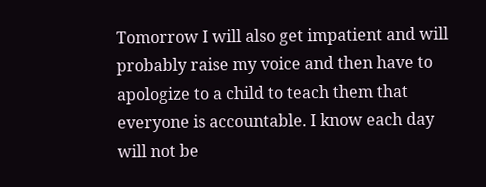Tomorrow I will also get impatient and will probably raise my voice and then have to apologize to a child to teach them that everyone is accountable. I know each day will not be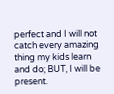perfect and I will not catch every amazing thing my kids learn and do; BUT, I will be present.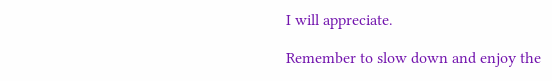I will appreciate.

Remember to slow down and enjoy the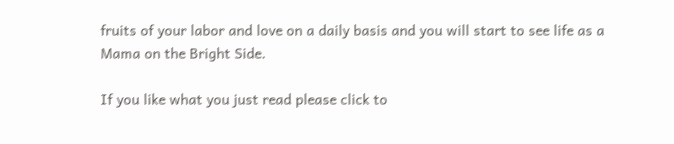fruits of your labor and love on a daily basis and you will start to see life as a Mama on the Bright Side.

If you like what you just read please click to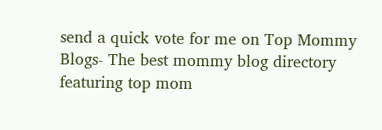send a quick vote for me on Top Mommy Blogs- The best mommy blog directory featuring top mom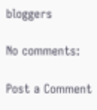bloggers

No comments:

Post a Comment